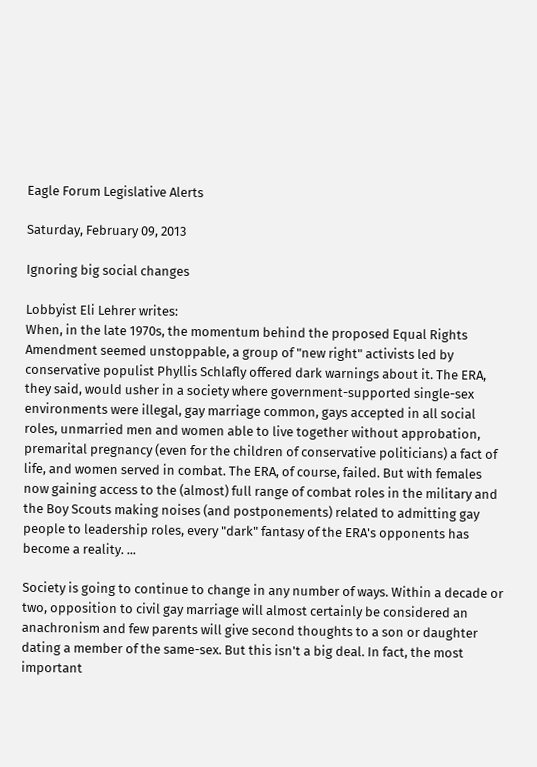Eagle Forum Legislative Alerts

Saturday, February 09, 2013

Ignoring big social changes

Lobbyist Eli Lehrer writes:
When, in the late 1970s, the momentum behind the proposed Equal Rights Amendment seemed unstoppable, a group of "new right" activists led by conservative populist Phyllis Schlafly offered dark warnings about it. The ERA, they said, would usher in a society where government-supported single-sex environments were illegal, gay marriage common, gays accepted in all social roles, unmarried men and women able to live together without approbation, premarital pregnancy (even for the children of conservative politicians) a fact of life, and women served in combat. The ERA, of course, failed. But with females now gaining access to the (almost) full range of combat roles in the military and the Boy Scouts making noises (and postponements) related to admitting gay people to leadership roles, every "dark" fantasy of the ERA's opponents has become a reality. ...

Society is going to continue to change in any number of ways. Within a decade or two, opposition to civil gay marriage will almost certainly be considered an anachronism and few parents will give second thoughts to a son or daughter dating a member of the same-sex. But this isn't a big deal. In fact, the most important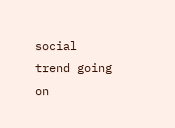social trend going on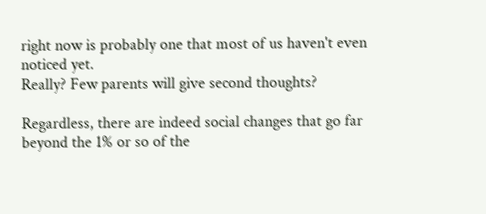right now is probably one that most of us haven't even noticed yet.
Really? Few parents will give second thoughts?

Regardless, there are indeed social changes that go far beyond the 1% or so of the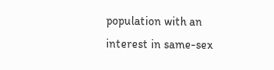population with an interest in same-sex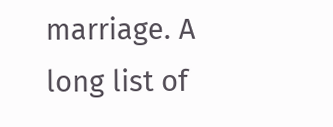marriage. A long list of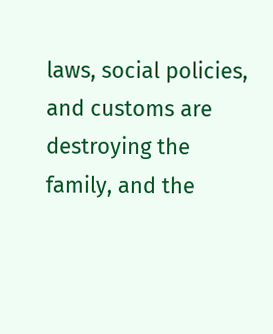laws, social policies, and customs are destroying the family, and the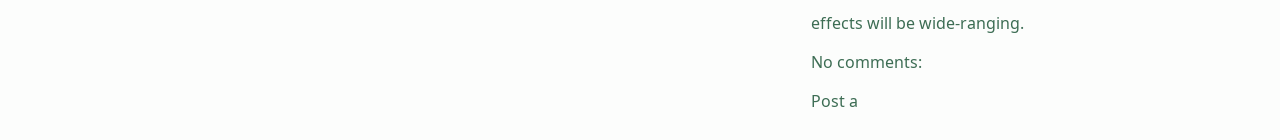effects will be wide-ranging.

No comments:

Post a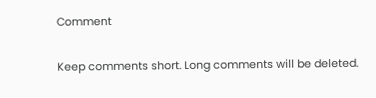Comment

Keep comments short. Long comments will be deleted.